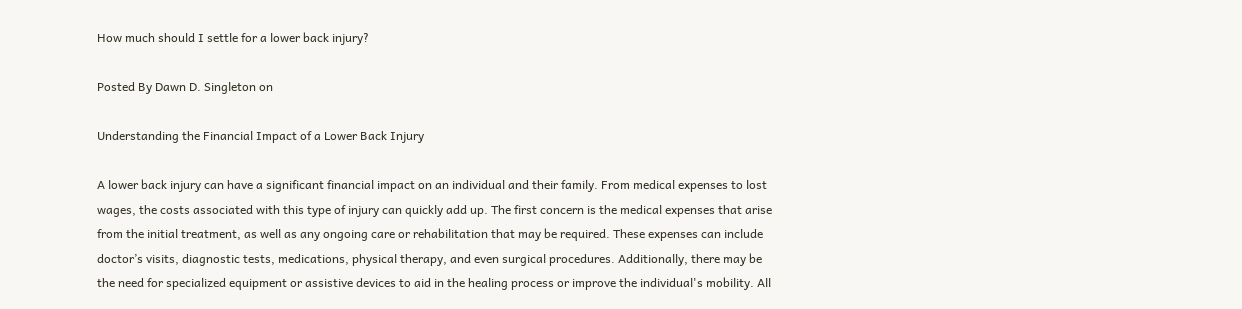How much should I settle for a lower back injury?

Posted By Dawn D. Singleton on

Understanding the Financial Impact of a Lower Back Injury

A lower back injury can have a significant financial impact on an individual and their family. From medical expenses to lost wages, the costs associated with this type of injury can quickly add up. The first concern is the medical expenses that arise from the initial treatment, as well as any ongoing care or rehabilitation that may be required. These expenses can include doctor’s visits, diagnostic tests, medications, physical therapy, and even surgical procedures. Additionally, there may be the need for specialized equipment or assistive devices to aid in the healing process or improve the individual's mobility. All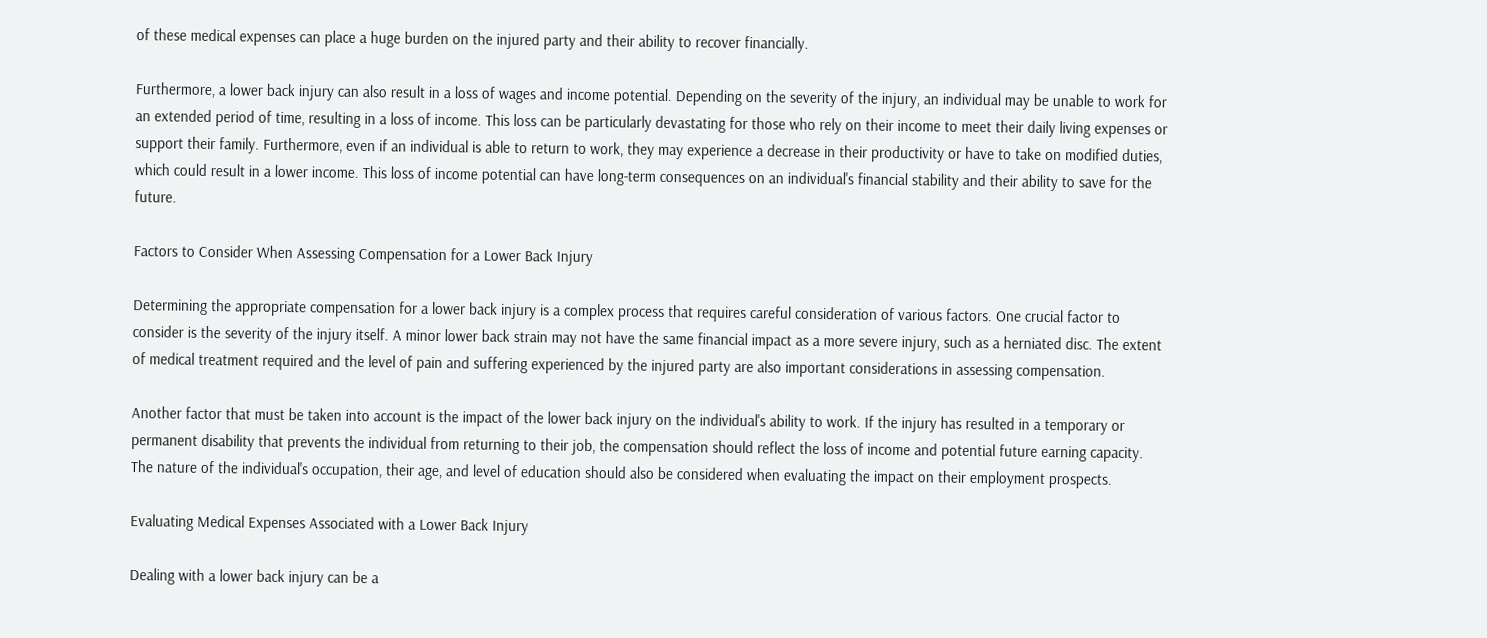of these medical expenses can place a huge burden on the injured party and their ability to recover financially.

Furthermore, a lower back injury can also result in a loss of wages and income potential. Depending on the severity of the injury, an individual may be unable to work for an extended period of time, resulting in a loss of income. This loss can be particularly devastating for those who rely on their income to meet their daily living expenses or support their family. Furthermore, even if an individual is able to return to work, they may experience a decrease in their productivity or have to take on modified duties, which could result in a lower income. This loss of income potential can have long-term consequences on an individual's financial stability and their ability to save for the future.

Factors to Consider When Assessing Compensation for a Lower Back Injury

Determining the appropriate compensation for a lower back injury is a complex process that requires careful consideration of various factors. One crucial factor to consider is the severity of the injury itself. A minor lower back strain may not have the same financial impact as a more severe injury, such as a herniated disc. The extent of medical treatment required and the level of pain and suffering experienced by the injured party are also important considerations in assessing compensation.

Another factor that must be taken into account is the impact of the lower back injury on the individual's ability to work. If the injury has resulted in a temporary or permanent disability that prevents the individual from returning to their job, the compensation should reflect the loss of income and potential future earning capacity. The nature of the individual's occupation, their age, and level of education should also be considered when evaluating the impact on their employment prospects.

Evaluating Medical Expenses Associated with a Lower Back Injury

Dealing with a lower back injury can be a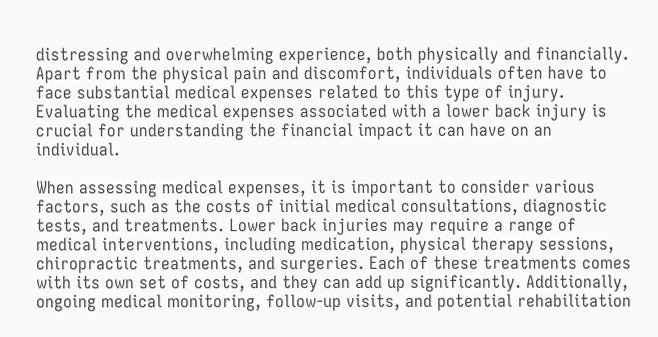distressing and overwhelming experience, both physically and financially. Apart from the physical pain and discomfort, individuals often have to face substantial medical expenses related to this type of injury. Evaluating the medical expenses associated with a lower back injury is crucial for understanding the financial impact it can have on an individual.

When assessing medical expenses, it is important to consider various factors, such as the costs of initial medical consultations, diagnostic tests, and treatments. Lower back injuries may require a range of medical interventions, including medication, physical therapy sessions, chiropractic treatments, and surgeries. Each of these treatments comes with its own set of costs, and they can add up significantly. Additionally, ongoing medical monitoring, follow-up visits, and potential rehabilitation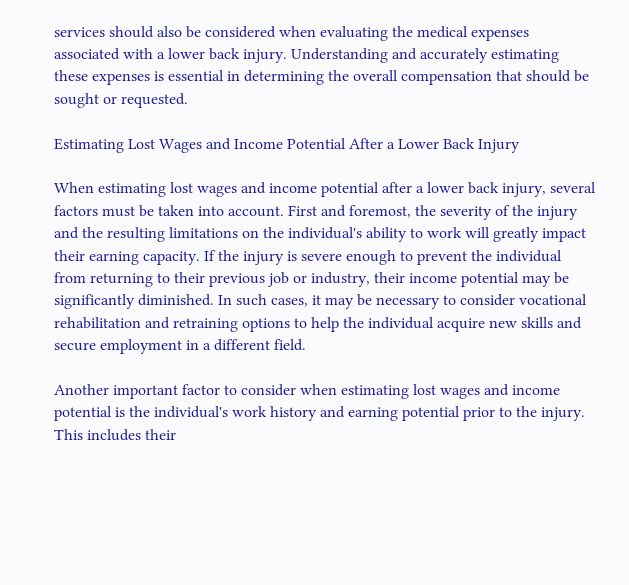services should also be considered when evaluating the medical expenses associated with a lower back injury. Understanding and accurately estimating these expenses is essential in determining the overall compensation that should be sought or requested.

Estimating Lost Wages and Income Potential After a Lower Back Injury

When estimating lost wages and income potential after a lower back injury, several factors must be taken into account. First and foremost, the severity of the injury and the resulting limitations on the individual's ability to work will greatly impact their earning capacity. If the injury is severe enough to prevent the individual from returning to their previous job or industry, their income potential may be significantly diminished. In such cases, it may be necessary to consider vocational rehabilitation and retraining options to help the individual acquire new skills and secure employment in a different field.

Another important factor to consider when estimating lost wages and income potential is the individual's work history and earning potential prior to the injury. This includes their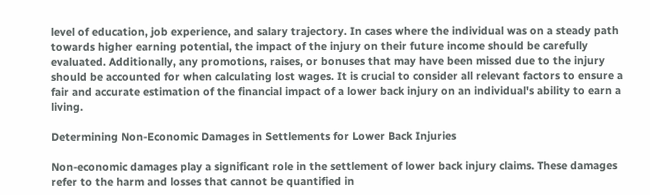level of education, job experience, and salary trajectory. In cases where the individual was on a steady path towards higher earning potential, the impact of the injury on their future income should be carefully evaluated. Additionally, any promotions, raises, or bonuses that may have been missed due to the injury should be accounted for when calculating lost wages. It is crucial to consider all relevant factors to ensure a fair and accurate estimation of the financial impact of a lower back injury on an individual's ability to earn a living.

Determining Non-Economic Damages in Settlements for Lower Back Injuries

Non-economic damages play a significant role in the settlement of lower back injury claims. These damages refer to the harm and losses that cannot be quantified in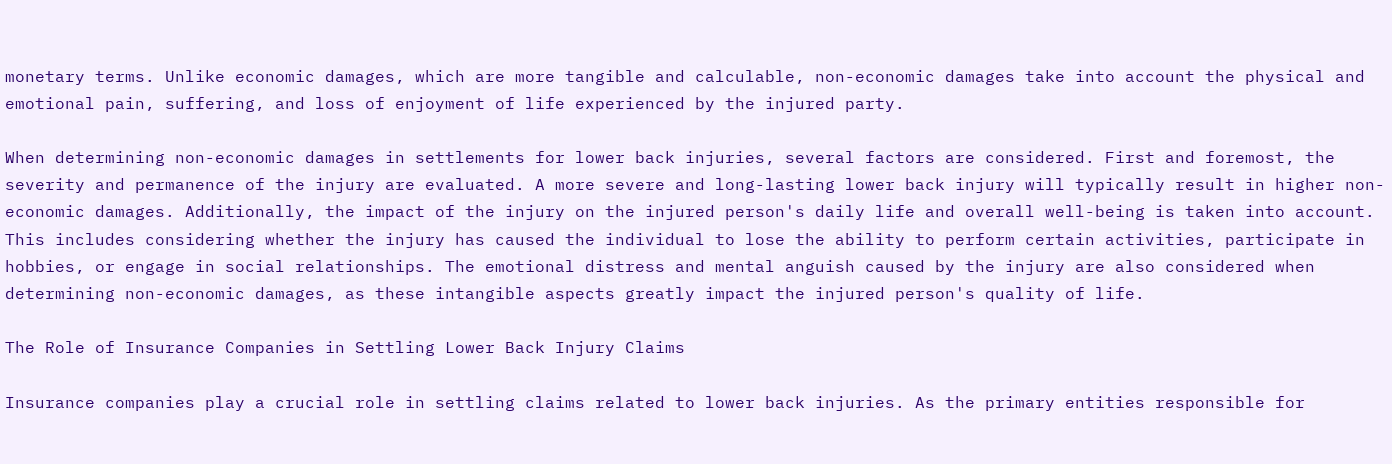monetary terms. Unlike economic damages, which are more tangible and calculable, non-economic damages take into account the physical and emotional pain, suffering, and loss of enjoyment of life experienced by the injured party.

When determining non-economic damages in settlements for lower back injuries, several factors are considered. First and foremost, the severity and permanence of the injury are evaluated. A more severe and long-lasting lower back injury will typically result in higher non-economic damages. Additionally, the impact of the injury on the injured person's daily life and overall well-being is taken into account. This includes considering whether the injury has caused the individual to lose the ability to perform certain activities, participate in hobbies, or engage in social relationships. The emotional distress and mental anguish caused by the injury are also considered when determining non-economic damages, as these intangible aspects greatly impact the injured person's quality of life.

The Role of Insurance Companies in Settling Lower Back Injury Claims

Insurance companies play a crucial role in settling claims related to lower back injuries. As the primary entities responsible for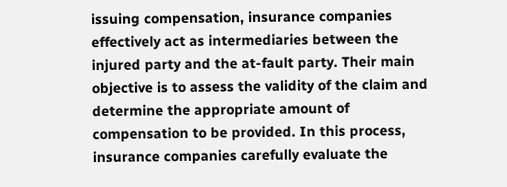issuing compensation, insurance companies effectively act as intermediaries between the injured party and the at-fault party. Their main objective is to assess the validity of the claim and determine the appropriate amount of compensation to be provided. In this process, insurance companies carefully evaluate the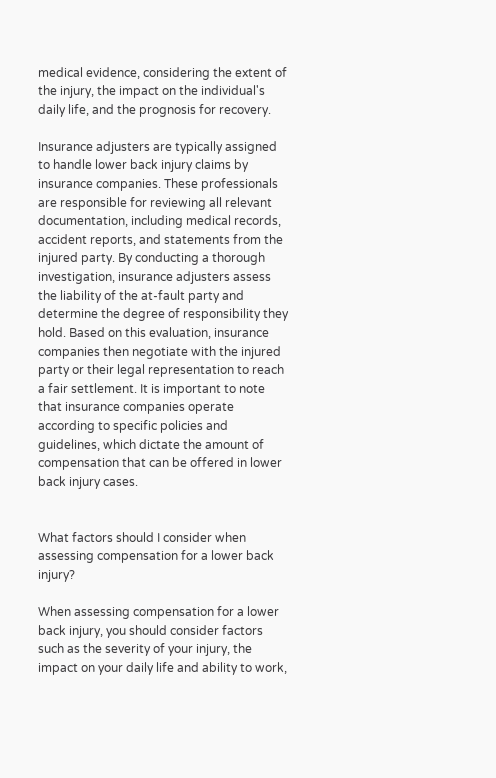medical evidence, considering the extent of the injury, the impact on the individual's daily life, and the prognosis for recovery.

Insurance adjusters are typically assigned to handle lower back injury claims by insurance companies. These professionals are responsible for reviewing all relevant documentation, including medical records, accident reports, and statements from the injured party. By conducting a thorough investigation, insurance adjusters assess the liability of the at-fault party and determine the degree of responsibility they hold. Based on this evaluation, insurance companies then negotiate with the injured party or their legal representation to reach a fair settlement. It is important to note that insurance companies operate according to specific policies and guidelines, which dictate the amount of compensation that can be offered in lower back injury cases.


What factors should I consider when assessing compensation for a lower back injury?

When assessing compensation for a lower back injury, you should consider factors such as the severity of your injury, the impact on your daily life and ability to work,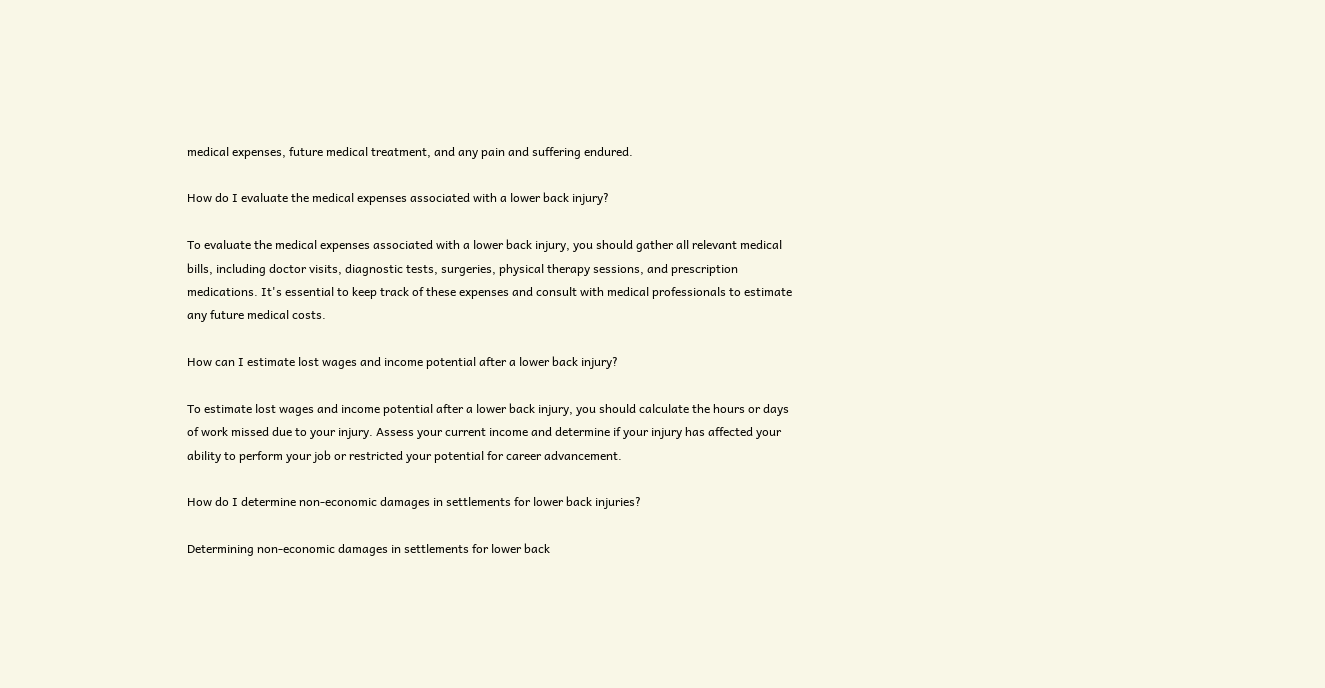medical expenses, future medical treatment, and any pain and suffering endured.

How do I evaluate the medical expenses associated with a lower back injury?

To evaluate the medical expenses associated with a lower back injury, you should gather all relevant medical bills, including doctor visits, diagnostic tests, surgeries, physical therapy sessions, and prescription medications. It's essential to keep track of these expenses and consult with medical professionals to estimate any future medical costs.

How can I estimate lost wages and income potential after a lower back injury?

To estimate lost wages and income potential after a lower back injury, you should calculate the hours or days of work missed due to your injury. Assess your current income and determine if your injury has affected your ability to perform your job or restricted your potential for career advancement.

How do I determine non-economic damages in settlements for lower back injuries?

Determining non-economic damages in settlements for lower back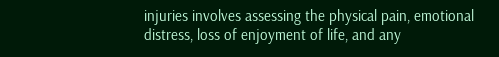injuries involves assessing the physical pain, emotional distress, loss of enjoyment of life, and any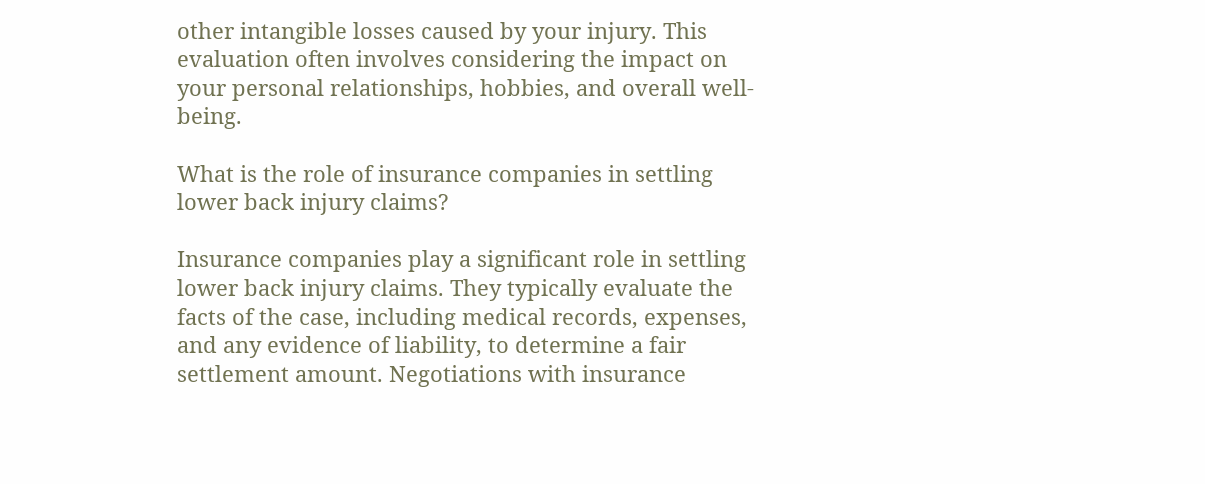other intangible losses caused by your injury. This evaluation often involves considering the impact on your personal relationships, hobbies, and overall well-being.

What is the role of insurance companies in settling lower back injury claims?

Insurance companies play a significant role in settling lower back injury claims. They typically evaluate the facts of the case, including medical records, expenses, and any evidence of liability, to determine a fair settlement amount. Negotiations with insurance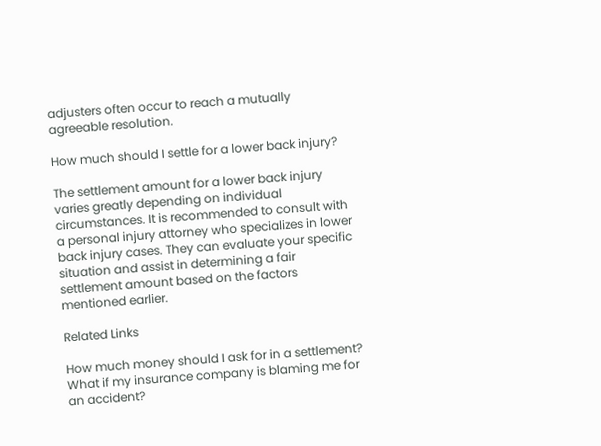adjusters often occur to reach a mutually agreeable resolution.

How much should I settle for a lower back injury?

The settlement amount for a lower back injury varies greatly depending on individual circumstances. It is recommended to consult with a personal injury attorney who specializes in lower back injury cases. They can evaluate your specific situation and assist in determining a fair settlement amount based on the factors mentioned earlier.

Related Links

How much money should I ask for in a settlement?
What if my insurance company is blaming me for an accident?